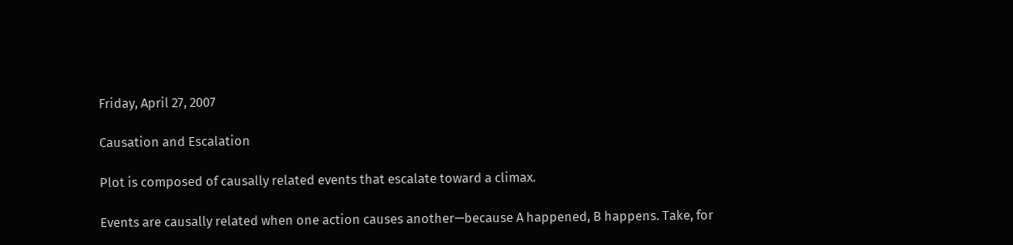Friday, April 27, 2007

Causation and Escalation

Plot is composed of causally related events that escalate toward a climax.

Events are causally related when one action causes another—because A happened, B happens. Take, for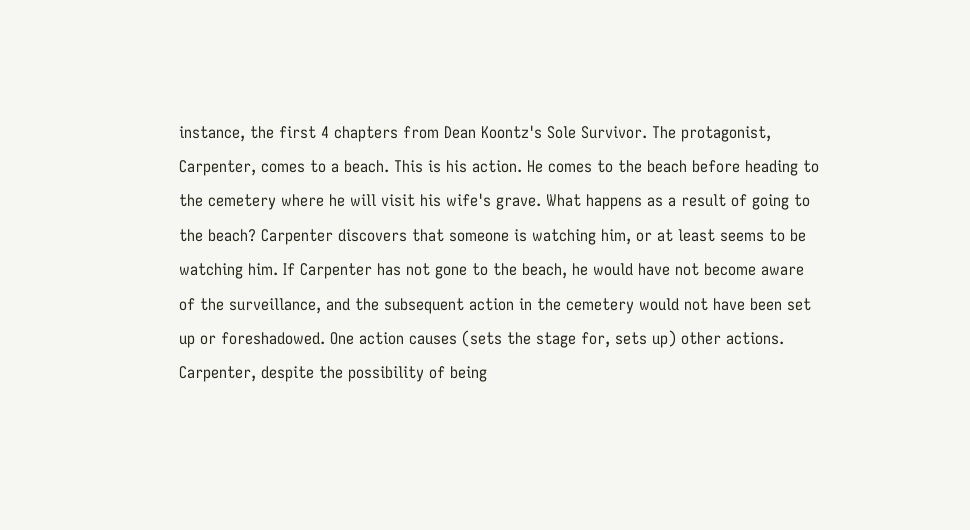instance, the first 4 chapters from Dean Koontz's Sole Survivor. The protagonist, Carpenter, comes to a beach. This is his action. He comes to the beach before heading to the cemetery where he will visit his wife's grave. What happens as a result of going to the beach? Carpenter discovers that someone is watching him, or at least seems to be watching him. If Carpenter has not gone to the beach, he would have not become aware of the surveillance, and the subsequent action in the cemetery would not have been set up or foreshadowed. One action causes (sets the stage for, sets up) other actions. Carpenter, despite the possibility of being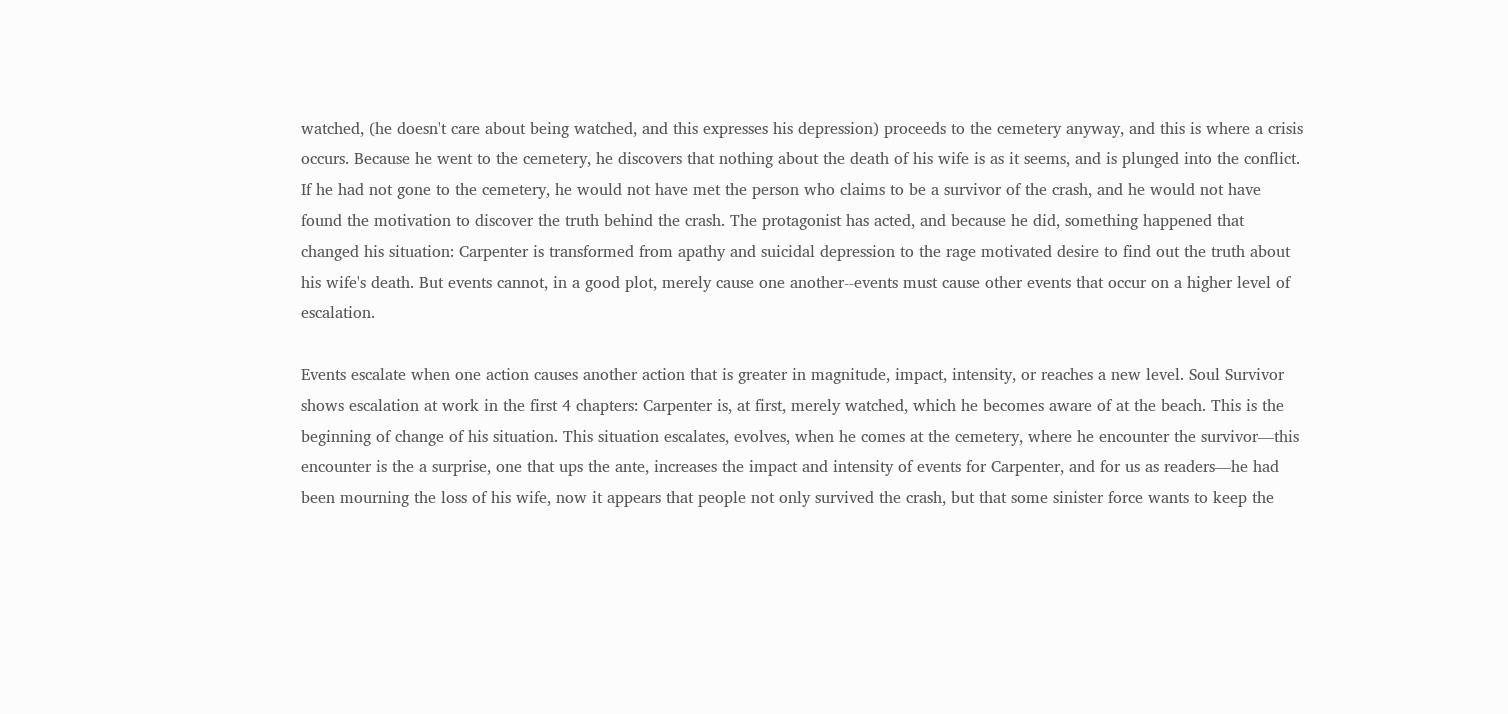watched, (he doesn't care about being watched, and this expresses his depression) proceeds to the cemetery anyway, and this is where a crisis occurs. Because he went to the cemetery, he discovers that nothing about the death of his wife is as it seems, and is plunged into the conflict. If he had not gone to the cemetery, he would not have met the person who claims to be a survivor of the crash, and he would not have found the motivation to discover the truth behind the crash. The protagonist has acted, and because he did, something happened that changed his situation: Carpenter is transformed from apathy and suicidal depression to the rage motivated desire to find out the truth about his wife's death. But events cannot, in a good plot, merely cause one another--events must cause other events that occur on a higher level of escalation.

Events escalate when one action causes another action that is greater in magnitude, impact, intensity, or reaches a new level. Soul Survivor shows escalation at work in the first 4 chapters: Carpenter is, at first, merely watched, which he becomes aware of at the beach. This is the beginning of change of his situation. This situation escalates, evolves, when he comes at the cemetery, where he encounter the survivor—this encounter is the a surprise, one that ups the ante, increases the impact and intensity of events for Carpenter, and for us as readers—he had been mourning the loss of his wife, now it appears that people not only survived the crash, but that some sinister force wants to keep the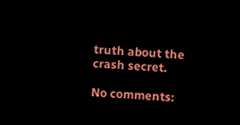truth about the crash secret.

No comments: